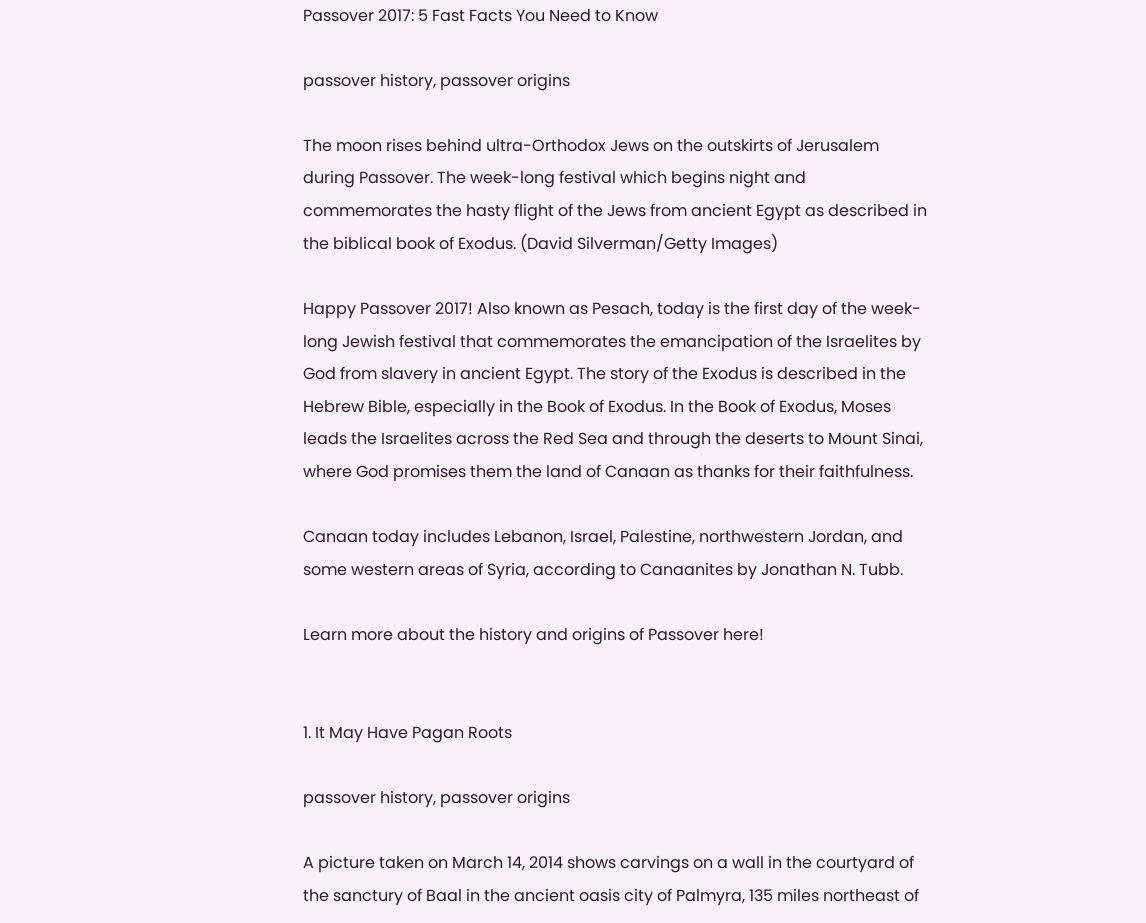Passover 2017: 5 Fast Facts You Need to Know

passover history, passover origins

The moon rises behind ultra-Orthodox Jews on the outskirts of Jerusalem during Passover. The week-long festival which begins night and commemorates the hasty flight of the Jews from ancient Egypt as described in the biblical book of Exodus. (David Silverman/Getty Images)

Happy Passover 2017! Also known as Pesach, today is the first day of the week-long Jewish festival that commemorates the emancipation of the Israelites by God from slavery in ancient Egypt. The story of the Exodus is described in the Hebrew Bible, especially in the Book of Exodus. In the Book of Exodus, Moses leads the Israelites across the Red Sea and through the deserts to Mount Sinai, where God promises them the land of Canaan as thanks for their faithfulness.

Canaan today includes Lebanon, Israel, Palestine, northwestern Jordan, and some western areas of Syria, according to Canaanites by Jonathan N. Tubb.

Learn more about the history and origins of Passover here!


1. It May Have Pagan Roots

passover history, passover origins

A picture taken on March 14, 2014 shows carvings on a wall in the courtyard of the sanctury of Baal in the ancient oasis city of Palmyra, 135 miles northeast of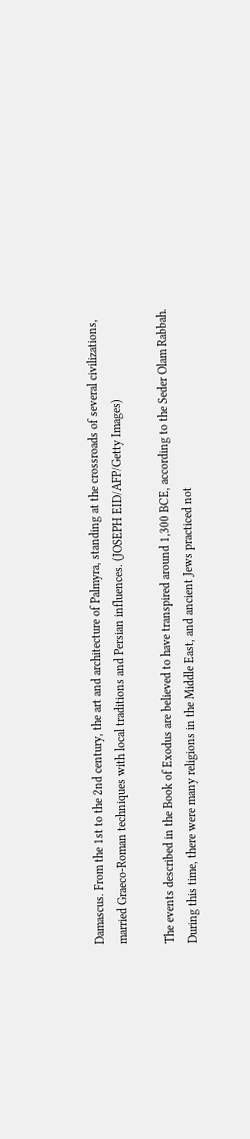Damascus. From the 1st to the 2nd century, the art and architecture of Palmyra, standing at the crossroads of several civilizations, married Graeco-Roman techniques with local traditions and Persian influences. (JOSEPH EID/AFP/Getty Images)

The events described in the Book of Exodus are believed to have transpired around 1,300 BCE, according to the Seder Olam Rabbah. During this time, there were many religions in the Middle East, and ancient Jews practiced not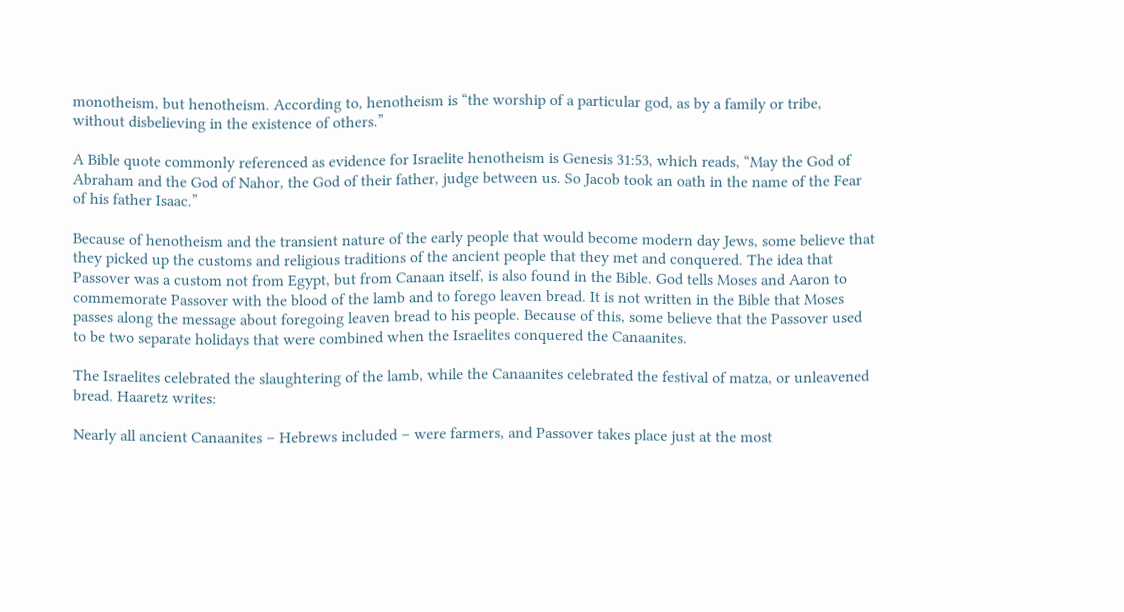monotheism, but henotheism. According to, henotheism is “the worship of a particular god, as by a family or tribe, without disbelieving in the existence of others.”

A Bible quote commonly referenced as evidence for Israelite henotheism is Genesis 31:53, which reads, “May the God of Abraham and the God of Nahor, the God of their father, judge between us. So Jacob took an oath in the name of the Fear of his father Isaac.”

Because of henotheism and the transient nature of the early people that would become modern day Jews, some believe that they picked up the customs and religious traditions of the ancient people that they met and conquered. The idea that Passover was a custom not from Egypt, but from Canaan itself, is also found in the Bible. God tells Moses and Aaron to commemorate Passover with the blood of the lamb and to forego leaven bread. It is not written in the Bible that Moses passes along the message about foregoing leaven bread to his people. Because of this, some believe that the Passover used to be two separate holidays that were combined when the Israelites conquered the Canaanites.

The Israelites celebrated the slaughtering of the lamb, while the Canaanites celebrated the festival of matza, or unleavened bread. Haaretz writes:

Nearly all ancient Canaanites – Hebrews included – were farmers, and Passover takes place just at the most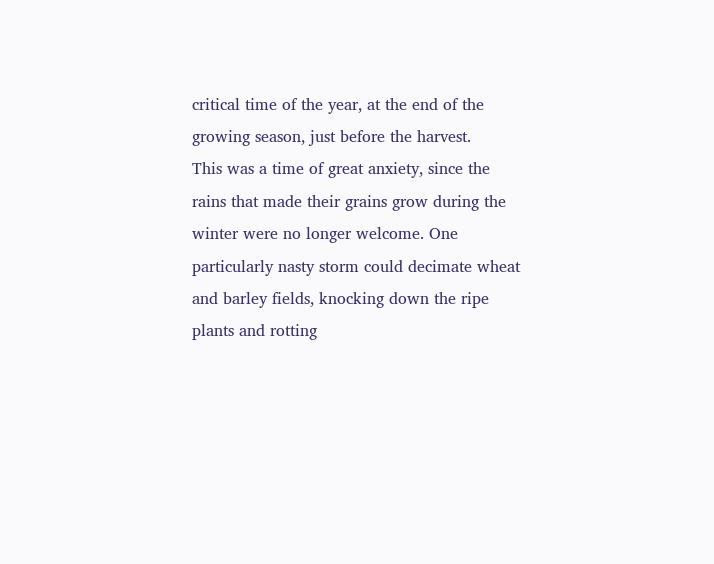critical time of the year, at the end of the growing season, just before the harvest.
This was a time of great anxiety, since the rains that made their grains grow during the winter were no longer welcome. One particularly nasty storm could decimate wheat and barley fields, knocking down the ripe plants and rotting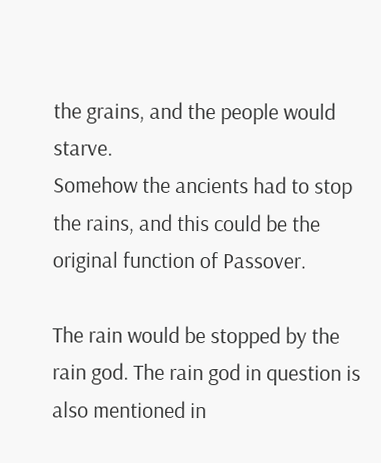the grains, and the people would starve.
Somehow the ancients had to stop the rains, and this could be the original function of Passover.

The rain would be stopped by the rain god. The rain god in question is also mentioned in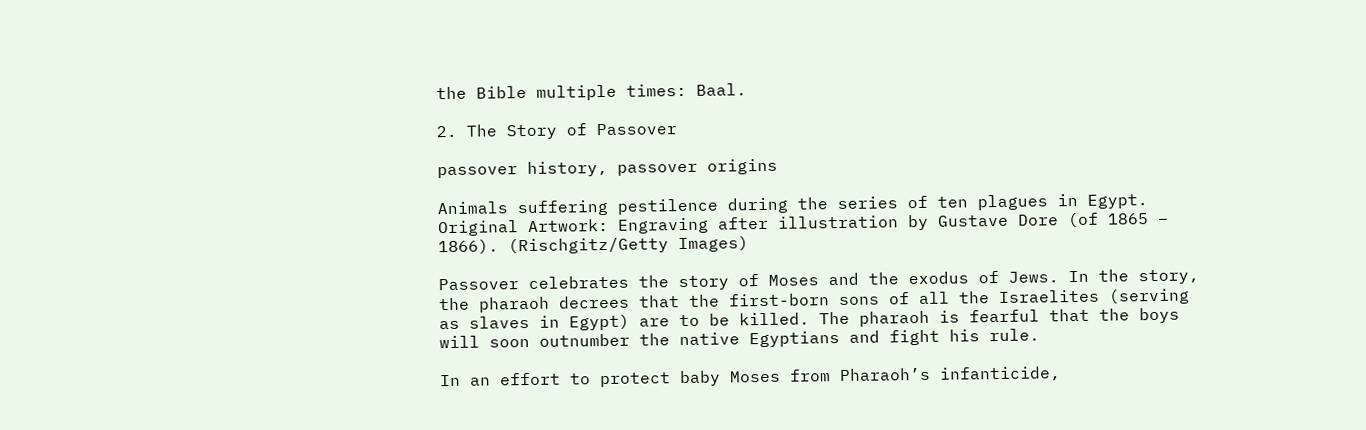the Bible multiple times: Baal.

2. The Story of Passover

passover history, passover origins

Animals suffering pestilence during the series of ten plagues in Egypt. Original Artwork: Engraving after illustration by Gustave Dore (of 1865 – 1866). (Rischgitz/Getty Images)

Passover celebrates the story of Moses and the exodus of Jews. In the story, the pharaoh decrees that the first-born sons of all the Israelites (serving as slaves in Egypt) are to be killed. The pharaoh is fearful that the boys will soon outnumber the native Egyptians and fight his rule.

In an effort to protect baby Moses from Pharaoh’s infanticide,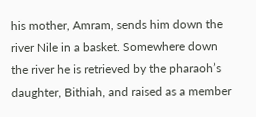his mother, Amram, sends him down the river Nile in a basket. Somewhere down the river he is retrieved by the pharaoh’s daughter, Bithiah, and raised as a member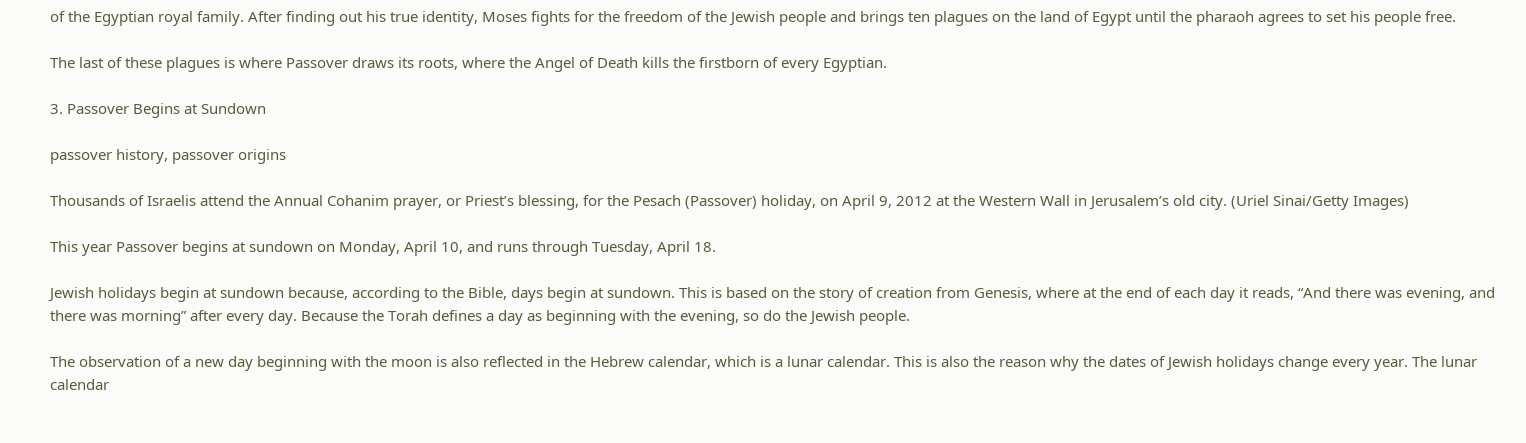of the Egyptian royal family. After finding out his true identity, Moses fights for the freedom of the Jewish people and brings ten plagues on the land of Egypt until the pharaoh agrees to set his people free.

The last of these plagues is where Passover draws its roots, where the Angel of Death kills the firstborn of every Egyptian.

3. Passover Begins at Sundown

passover history, passover origins

Thousands of Israelis attend the Annual Cohanim prayer, or Priest’s blessing, for the Pesach (Passover) holiday, on April 9, 2012 at the Western Wall in Jerusalem’s old city. (Uriel Sinai/Getty Images)

This year Passover begins at sundown on Monday, April 10, and runs through Tuesday, April 18.

Jewish holidays begin at sundown because, according to the Bible, days begin at sundown. This is based on the story of creation from Genesis, where at the end of each day it reads, “And there was evening, and there was morning” after every day. Because the Torah defines a day as beginning with the evening, so do the Jewish people.

The observation of a new day beginning with the moon is also reflected in the Hebrew calendar, which is a lunar calendar. This is also the reason why the dates of Jewish holidays change every year. The lunar calendar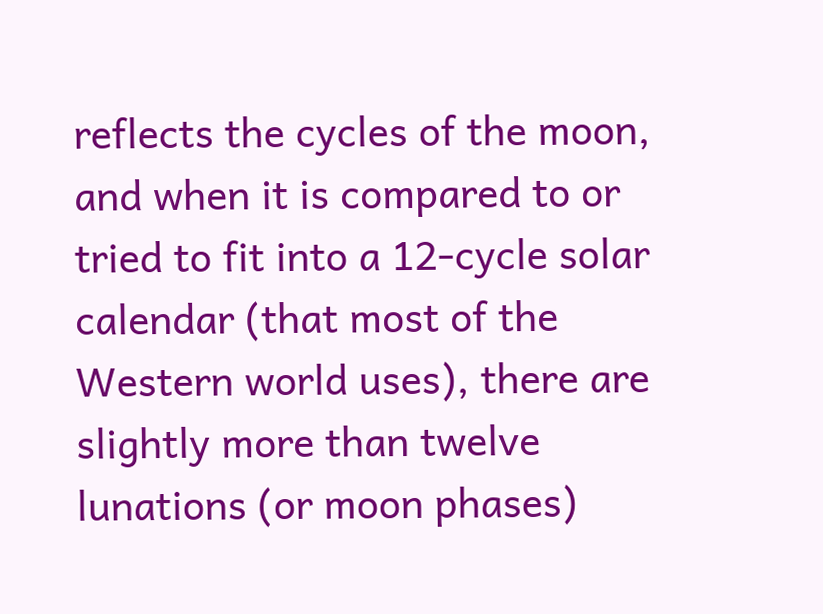reflects the cycles of the moon, and when it is compared to or tried to fit into a 12-cycle solar calendar (that most of the Western world uses), there are slightly more than twelve lunations (or moon phases)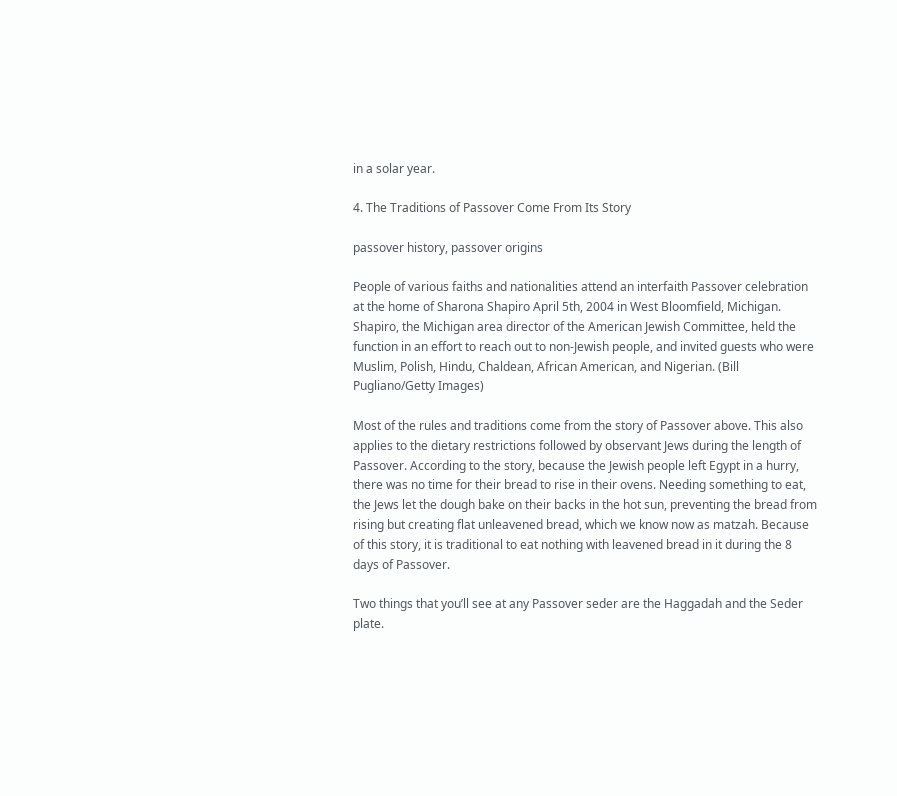in a solar year.

4. The Traditions of Passover Come From Its Story

passover history, passover origins

People of various faiths and nationalities attend an interfaith Passover celebration at the home of Sharona Shapiro April 5th, 2004 in West Bloomfield, Michigan. Shapiro, the Michigan area director of the American Jewish Committee, held the function in an effort to reach out to non-Jewish people, and invited guests who were Muslim, Polish, Hindu, Chaldean, African American, and Nigerian. (Bill Pugliano/Getty Images)

Most of the rules and traditions come from the story of Passover above. This also applies to the dietary restrictions followed by observant Jews during the length of Passover. According to the story, because the Jewish people left Egypt in a hurry, there was no time for their bread to rise in their ovens. Needing something to eat, the Jews let the dough bake on their backs in the hot sun, preventing the bread from rising but creating flat unleavened bread, which we know now as matzah. Because of this story, it is traditional to eat nothing with leavened bread in it during the 8 days of Passover.

Two things that you’ll see at any Passover seder are the Haggadah and the Seder plate.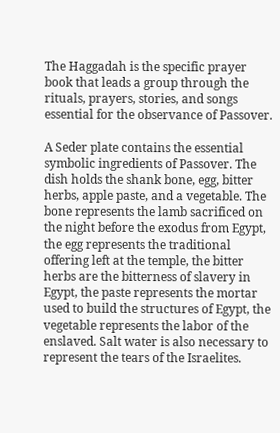The Haggadah is the specific prayer book that leads a group through the rituals, prayers, stories, and songs essential for the observance of Passover.

A Seder plate contains the essential symbolic ingredients of Passover. The dish holds the shank bone, egg, bitter herbs, apple paste, and a vegetable. The bone represents the lamb sacrificed on the night before the exodus from Egypt, the egg represents the traditional offering left at the temple, the bitter herbs are the bitterness of slavery in Egypt, the paste represents the mortar used to build the structures of Egypt, the vegetable represents the labor of the enslaved. Salt water is also necessary to represent the tears of the Israelites.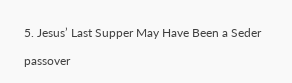5. Jesus’ Last Supper May Have Been a Seder

passover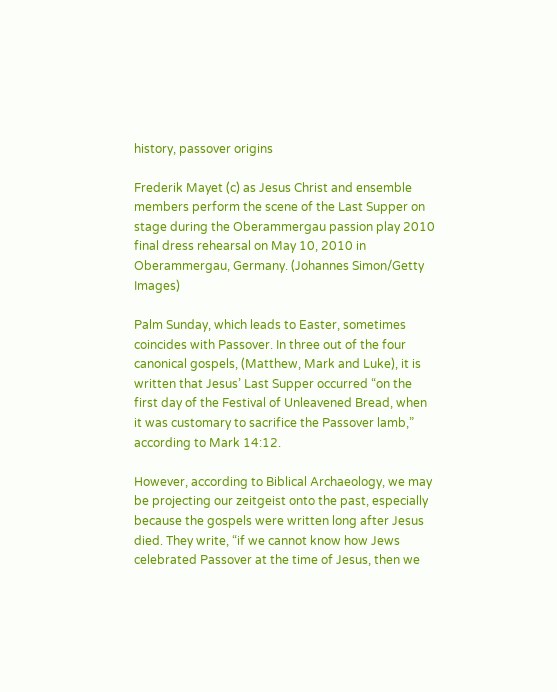history, passover origins

Frederik Mayet (c) as Jesus Christ and ensemble members perform the scene of the Last Supper on stage during the Oberammergau passion play 2010 final dress rehearsal on May 10, 2010 in Oberammergau, Germany. (Johannes Simon/Getty Images)

Palm Sunday, which leads to Easter, sometimes coincides with Passover. In three out of the four canonical gospels, (Matthew, Mark and Luke), it is written that Jesus’ Last Supper occurred “on the first day of the Festival of Unleavened Bread, when it was customary to sacrifice the Passover lamb,” according to Mark 14:12.

However, according to Biblical Archaeology, we may be projecting our zeitgeist onto the past, especially because the gospels were written long after Jesus died. They write, “if we cannot know how Jews celebrated Passover at the time of Jesus, then we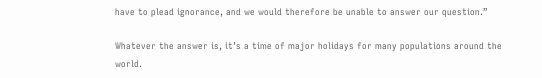have to plead ignorance, and we would therefore be unable to answer our question.”

Whatever the answer is, it’s a time of major holidays for many populations around the world.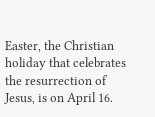Easter, the Christian holiday that celebrates the resurrection of Jesus, is on April 16.